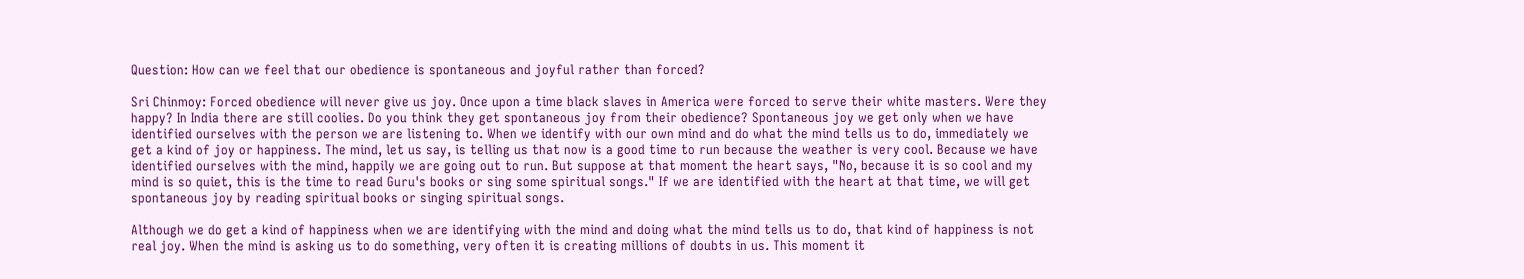Question: How can we feel that our obedience is spontaneous and joyful rather than forced?

Sri Chinmoy: Forced obedience will never give us joy. Once upon a time black slaves in America were forced to serve their white masters. Were they happy? In India there are still coolies. Do you think they get spontaneous joy from their obedience? Spontaneous joy we get only when we have identified ourselves with the person we are listening to. When we identify with our own mind and do what the mind tells us to do, immediately we get a kind of joy or happiness. The mind, let us say, is telling us that now is a good time to run because the weather is very cool. Because we have identified ourselves with the mind, happily we are going out to run. But suppose at that moment the heart says, "No, because it is so cool and my mind is so quiet, this is the time to read Guru's books or sing some spiritual songs." If we are identified with the heart at that time, we will get spontaneous joy by reading spiritual books or singing spiritual songs.

Although we do get a kind of happiness when we are identifying with the mind and doing what the mind tells us to do, that kind of happiness is not real joy. When the mind is asking us to do something, very often it is creating millions of doubts in us. This moment it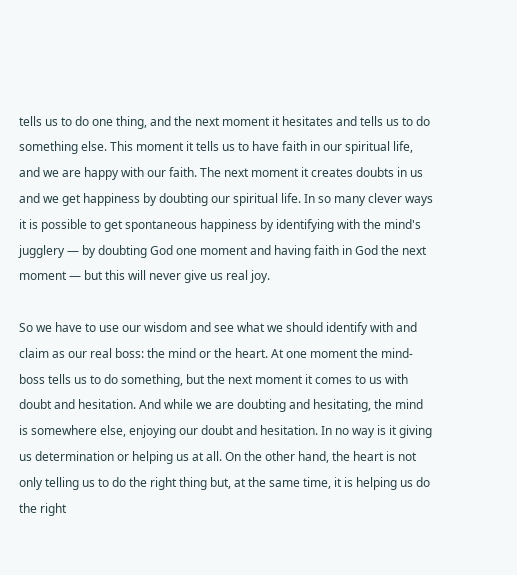tells us to do one thing, and the next moment it hesitates and tells us to do something else. This moment it tells us to have faith in our spiritual life, and we are happy with our faith. The next moment it creates doubts in us and we get happiness by doubting our spiritual life. In so many clever ways it is possible to get spontaneous happiness by identifying with the mind's jugglery — by doubting God one moment and having faith in God the next moment — but this will never give us real joy.

So we have to use our wisdom and see what we should identify with and claim as our real boss: the mind or the heart. At one moment the mind-boss tells us to do something, but the next moment it comes to us with doubt and hesitation. And while we are doubting and hesitating, the mind is somewhere else, enjoying our doubt and hesitation. In no way is it giving us determination or helping us at all. On the other hand, the heart is not only telling us to do the right thing but, at the same time, it is helping us do the right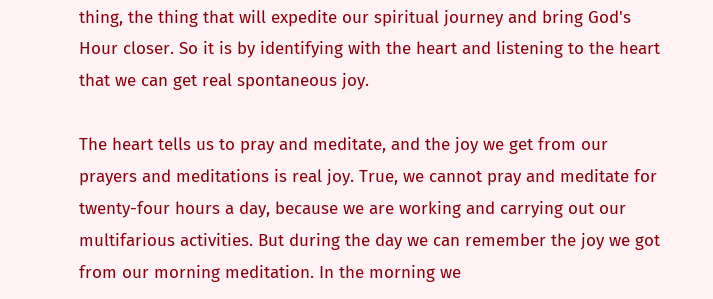thing, the thing that will expedite our spiritual journey and bring God's Hour closer. So it is by identifying with the heart and listening to the heart that we can get real spontaneous joy.

The heart tells us to pray and meditate, and the joy we get from our prayers and meditations is real joy. True, we cannot pray and meditate for twenty-four hours a day, because we are working and carrying out our multifarious activities. But during the day we can remember the joy we got from our morning meditation. In the morning we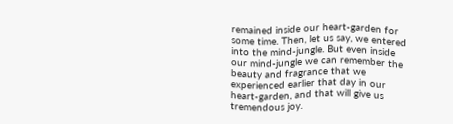remained inside our heart-garden for some time. Then, let us say, we entered into the mind-jungle. But even inside our mind-jungle we can remember the beauty and fragrance that we experienced earlier that day in our heart-garden, and that will give us tremendous joy.